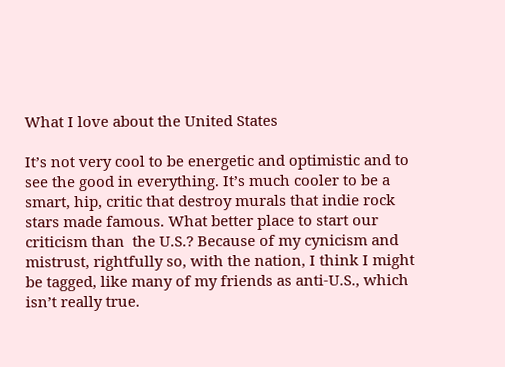What I love about the United States

It’s not very cool to be energetic and optimistic and to see the good in everything. It’s much cooler to be a smart, hip, critic that destroy murals that indie rock stars made famous. What better place to start our criticism than  the U.S.? Because of my cynicism and mistrust, rightfully so, with the nation, I think I might be tagged, like many of my friends as anti-U.S., which isn’t really true.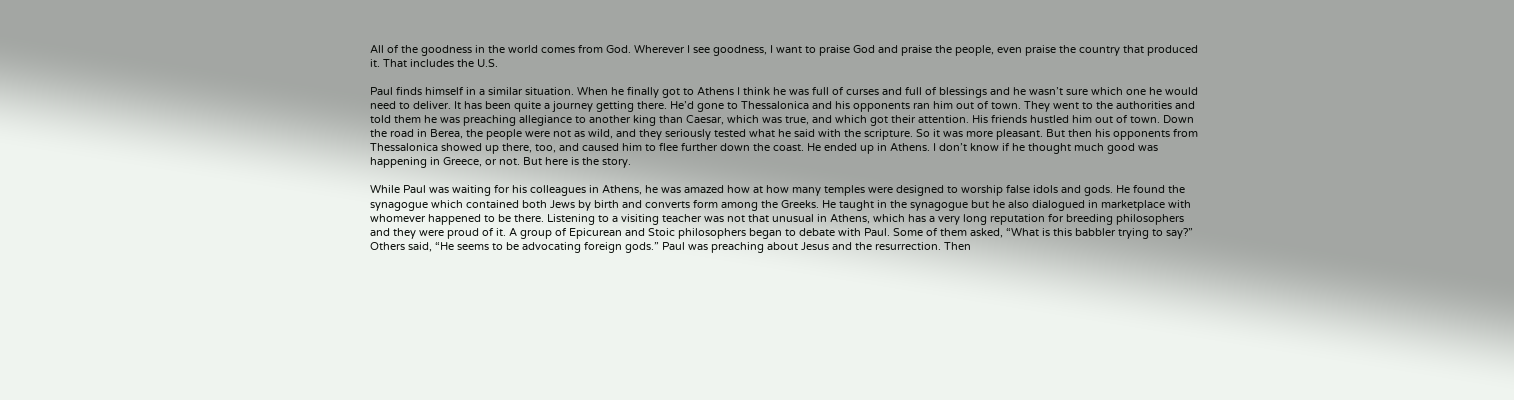All of the goodness in the world comes from God. Wherever I see goodness, I want to praise God and praise the people, even praise the country that produced it. That includes the U.S.

Paul finds himself in a similar situation. When he finally got to Athens I think he was full of curses and full of blessings and he wasn’t sure which one he would need to deliver. It has been quite a journey getting there. He’d gone to Thessalonica and his opponents ran him out of town. They went to the authorities and told them he was preaching allegiance to another king than Caesar, which was true, and which got their attention. His friends hustled him out of town. Down the road in Berea, the people were not as wild, and they seriously tested what he said with the scripture. So it was more pleasant. But then his opponents from Thessalonica showed up there, too, and caused him to flee further down the coast. He ended up in Athens. I don’t know if he thought much good was happening in Greece, or not. But here is the story.

While Paul was waiting for his colleagues in Athens, he was amazed how at how many temples were designed to worship false idols and gods. He found the synagogue which contained both Jews by birth and converts form among the Greeks. He taught in the synagogue but he also dialogued in marketplace with whomever happened to be there. Listening to a visiting teacher was not that unusual in Athens, which has a very long reputation for breeding philosophers and they were proud of it. A group of Epicurean and Stoic philosophers began to debate with Paul. Some of them asked, “What is this babbler trying to say?” Others said, “He seems to be advocating foreign gods.” Paul was preaching about Jesus and the resurrection. Then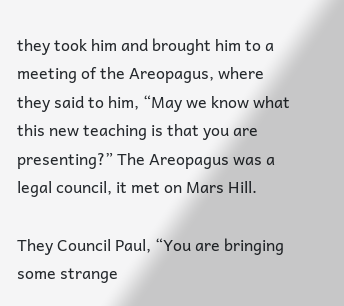they took him and brought him to a meeting of the Areopagus, where they said to him, “May we know what this new teaching is that you are presenting?” The Areopagus was a legal council, it met on Mars Hill.

They Council Paul, “You are bringing some strange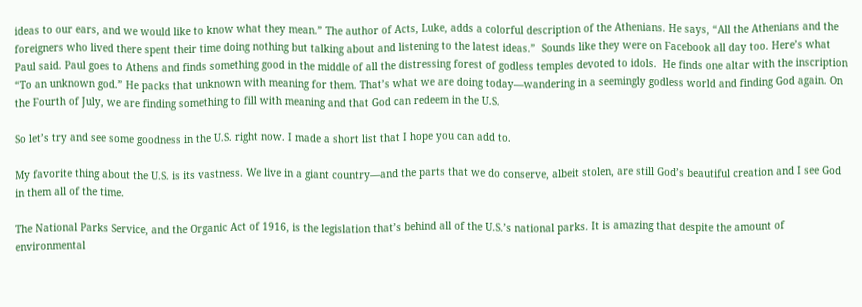ideas to our ears, and we would like to know what they mean.” The author of Acts, Luke, adds a colorful description of the Athenians. He says, “All the Athenians and the foreigners who lived there spent their time doing nothing but talking about and listening to the latest ideas.”  Sounds like they were on Facebook all day too. Here’s what Paul said. Paul goes to Athens and finds something good in the middle of all the distressing forest of godless temples devoted to idols.  He finds one altar with the inscription “To an unknown god.” He packs that unknown with meaning for them. That’s what we are doing today—wandering in a seemingly godless world and finding God again. On the Fourth of July, we are finding something to fill with meaning and that God can redeem in the U.S.

So let’s try and see some goodness in the U.S. right now. I made a short list that I hope you can add to.

My favorite thing about the U.S. is its vastness. We live in a giant country—and the parts that we do conserve, albeit stolen, are still God’s beautiful creation and I see God in them all of the time.

The National Parks Service, and the Organic Act of 1916, is the legislation that’s behind all of the U.S.’s national parks. It is amazing that despite the amount of environmental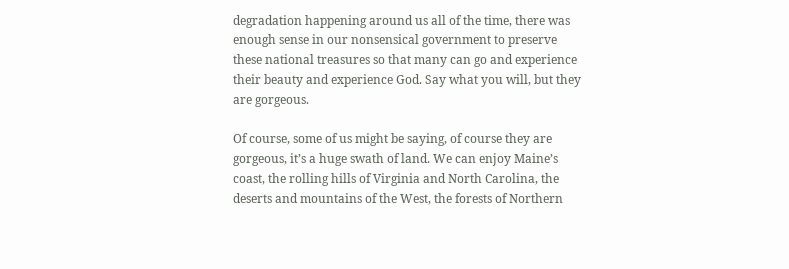degradation happening around us all of the time, there was enough sense in our nonsensical government to preserve these national treasures so that many can go and experience their beauty and experience God. Say what you will, but they are gorgeous.

Of course, some of us might be saying, of course they are gorgeous, it’s a huge swath of land. We can enjoy Maine’s coast, the rolling hills of Virginia and North Carolina, the deserts and mountains of the West, the forests of Northern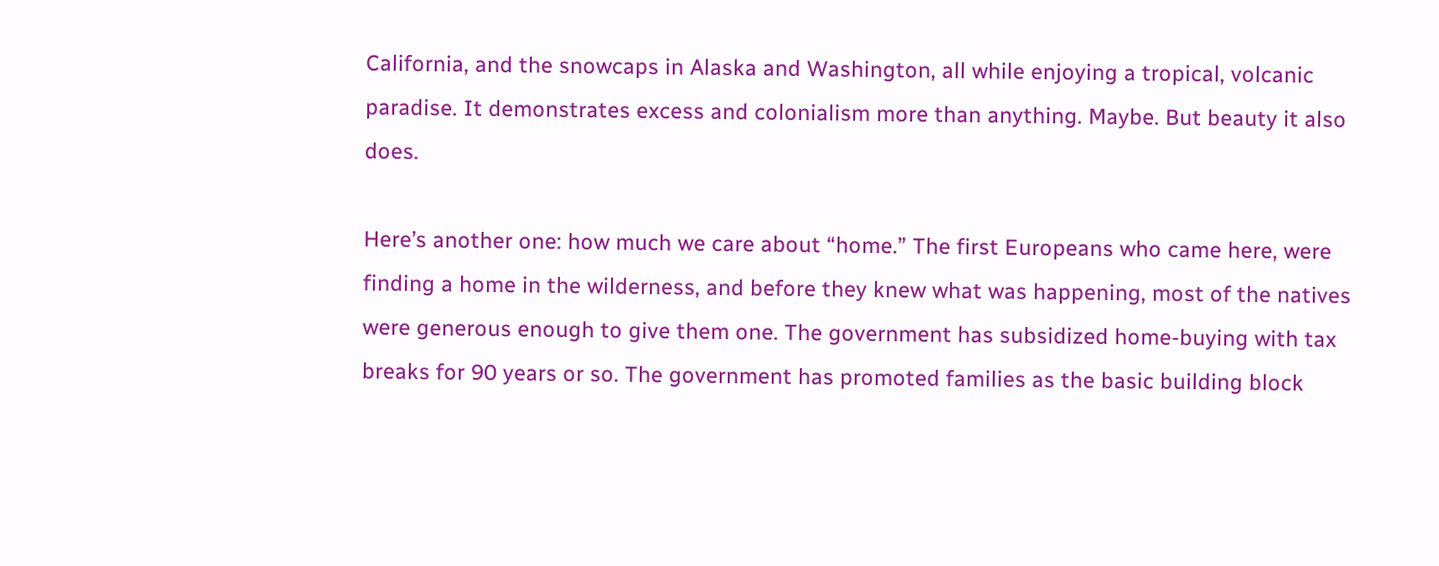California, and the snowcaps in Alaska and Washington, all while enjoying a tropical, volcanic paradise. It demonstrates excess and colonialism more than anything. Maybe. But beauty it also does.

Here’s another one: how much we care about “home.” The first Europeans who came here, were finding a home in the wilderness, and before they knew what was happening, most of the natives were generous enough to give them one. The government has subsidized home-buying with tax breaks for 90 years or so. The government has promoted families as the basic building block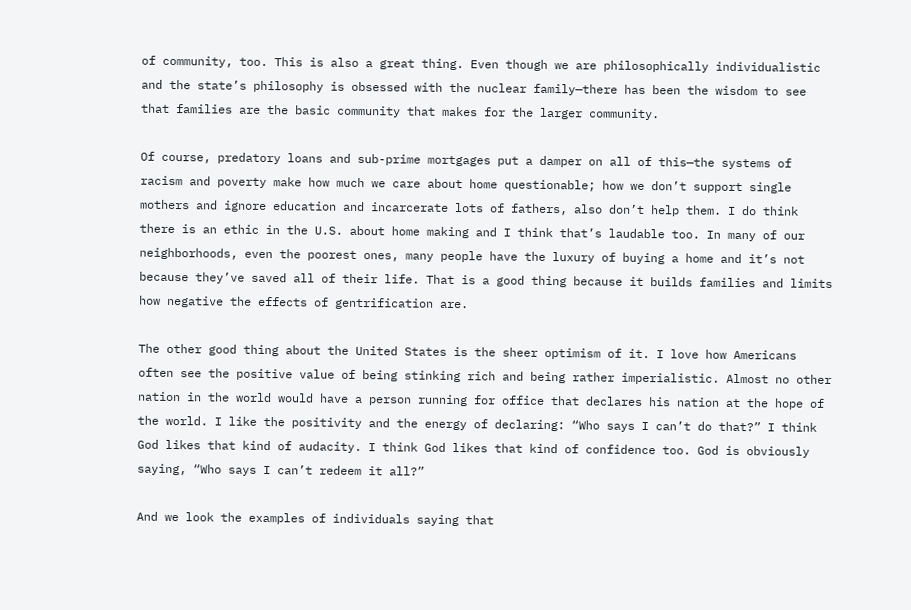of community, too. This is also a great thing. Even though we are philosophically individualistic and the state’s philosophy is obsessed with the nuclear family—there has been the wisdom to see that families are the basic community that makes for the larger community.

Of course, predatory loans and sub-prime mortgages put a damper on all of this—the systems of racism and poverty make how much we care about home questionable; how we don’t support single mothers and ignore education and incarcerate lots of fathers, also don’t help them. I do think there is an ethic in the U.S. about home making and I think that’s laudable too. In many of our neighborhoods, even the poorest ones, many people have the luxury of buying a home and it’s not because they’ve saved all of their life. That is a good thing because it builds families and limits how negative the effects of gentrification are.

The other good thing about the United States is the sheer optimism of it. I love how Americans often see the positive value of being stinking rich and being rather imperialistic. Almost no other nation in the world would have a person running for office that declares his nation at the hope of the world. I like the positivity and the energy of declaring: “Who says I can’t do that?” I think God likes that kind of audacity. I think God likes that kind of confidence too. God is obviously saying, “Who says I can’t redeem it all?”

And we look the examples of individuals saying that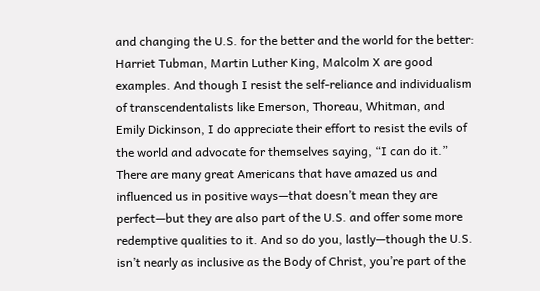and changing the U.S. for the better and the world for the better: Harriet Tubman, Martin Luther King, Malcolm X are good examples. And though I resist the self-reliance and individualism of transcendentalists like Emerson, Thoreau, Whitman, and Emily Dickinson, I do appreciate their effort to resist the evils of the world and advocate for themselves saying, “I can do it.” There are many great Americans that have amazed us and influenced us in positive ways—that doesn’t mean they are perfect—but they are also part of the U.S. and offer some more redemptive qualities to it. And so do you, lastly—though the U.S. isn’t nearly as inclusive as the Body of Christ, you’re part of the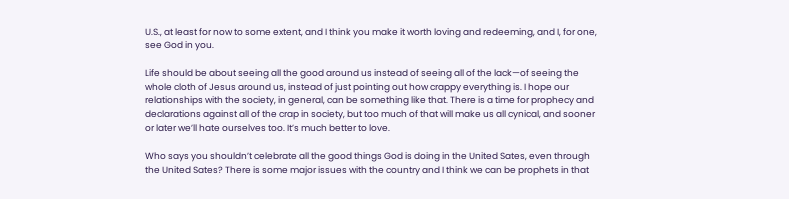U.S., at least for now to some extent, and I think you make it worth loving and redeeming, and I, for one, see God in you.

Life should be about seeing all the good around us instead of seeing all of the lack—of seeing the whole cloth of Jesus around us, instead of just pointing out how crappy everything is. I hope our relationships with the society, in general, can be something like that. There is a time for prophecy and declarations against all of the crap in society, but too much of that will make us all cynical, and sooner or later we’ll hate ourselves too. It’s much better to love.

Who says you shouldn’t celebrate all the good things God is doing in the United Sates, even through the United Sates? There is some major issues with the country and I think we can be prophets in that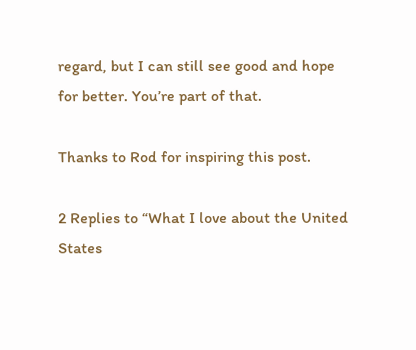regard, but I can still see good and hope for better. You’re part of that.

Thanks to Rod for inspiring this post.

2 Replies to “What I love about the United States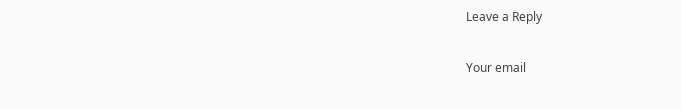Leave a Reply

Your email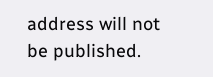address will not be published.